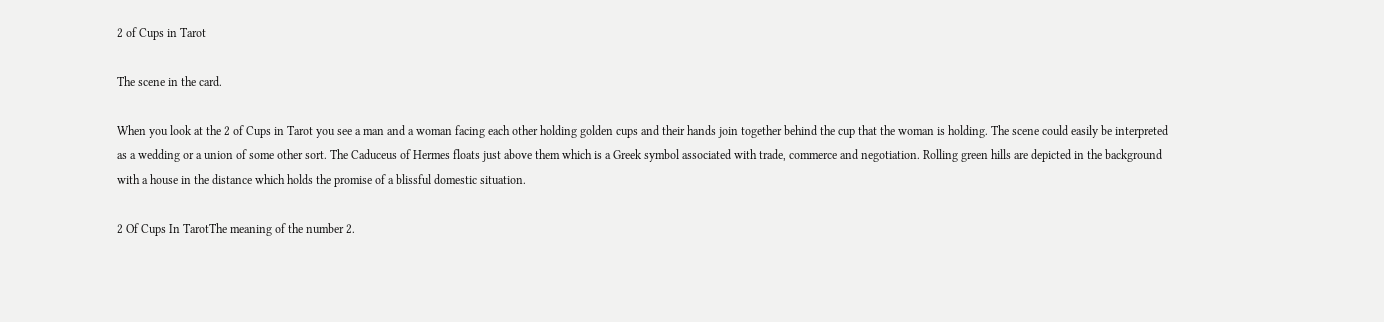2 of Cups in Tarot

The scene in the card.

When you look at the 2 of Cups in Tarot you see a man and a woman facing each other holding golden cups and their hands join together behind the cup that the woman is holding. The scene could easily be interpreted as a wedding or a union of some other sort. The Caduceus of Hermes floats just above them which is a Greek symbol associated with trade, commerce and negotiation. Rolling green hills are depicted in the background with a house in the distance which holds the promise of a blissful domestic situation.

2 Of Cups In TarotThe meaning of the number 2.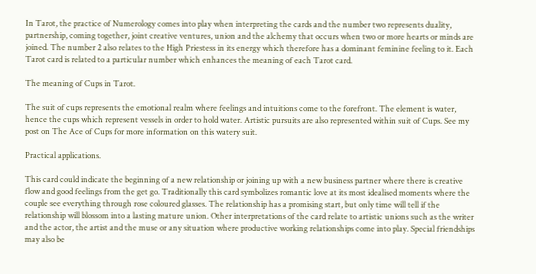In Tarot, the practice of Numerology comes into play when interpreting the cards and the number two represents duality, partnership, coming together, joint creative ventures, union and the alchemy that occurs when two or more hearts or minds are joined. The number 2 also relates to the High Priestess in its energy which therefore has a dominant feminine feeling to it. Each Tarot card is related to a particular number which enhances the meaning of each Tarot card.

The meaning of Cups in Tarot.

The suit of cups represents the emotional realm where feelings and intuitions come to the forefront. The element is water, hence the cups which represent vessels in order to hold water. Artistic pursuits are also represented within suit of Cups. See my post on The Ace of Cups for more information on this watery suit.

Practical applications.

This card could indicate the beginning of a new relationship or joining up with a new business partner where there is creative flow and good feelings from the get go. Traditionally this card symbolizes romantic love at its most idealised moments where the couple see everything through rose coloured glasses. The relationship has a promising start, but only time will tell if the relationship will blossom into a lasting mature union. Other interpretations of the card relate to artistic unions such as the writer and the actor, the artist and the muse or any situation where productive working relationships come into play. Special friendships may also be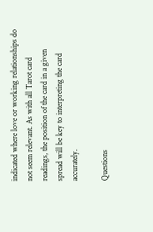indicated where love or working relationships do not seem relevant. As with all Tarot card readings, the position of the card in a given spread will be key to interpreting the card accurately.

Questions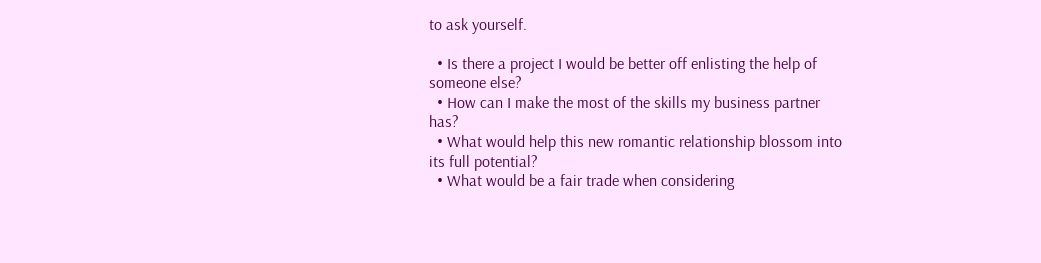to ask yourself.

  • Is there a project I would be better off enlisting the help of someone else?
  • How can I make the most of the skills my business partner has?
  • What would help this new romantic relationship blossom into its full potential?
  • What would be a fair trade when considering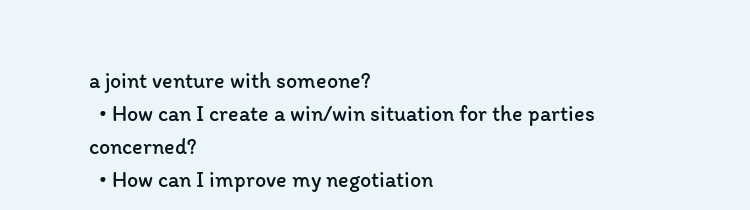a joint venture with someone?
  • How can I create a win/win situation for the parties concerned?
  • How can I improve my negotiation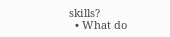skills?
  • What do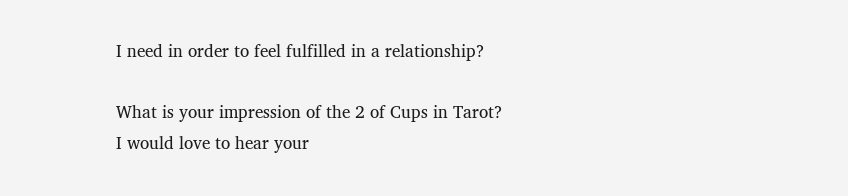I need in order to feel fulfilled in a relationship?

What is your impression of the 2 of Cups in Tarot? I would love to hear your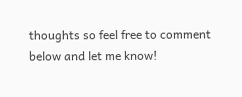thoughts so feel free to comment below and let me know!